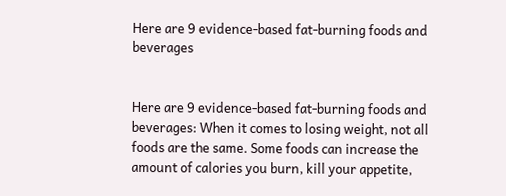Here are 9 evidence-based fat-burning foods and beverages


Here are 9 evidence-based fat-burning foods and beverages: When it comes to losing weight, not all foods are the same. Some foods can increase the amount of calories you burn, kill your appetite,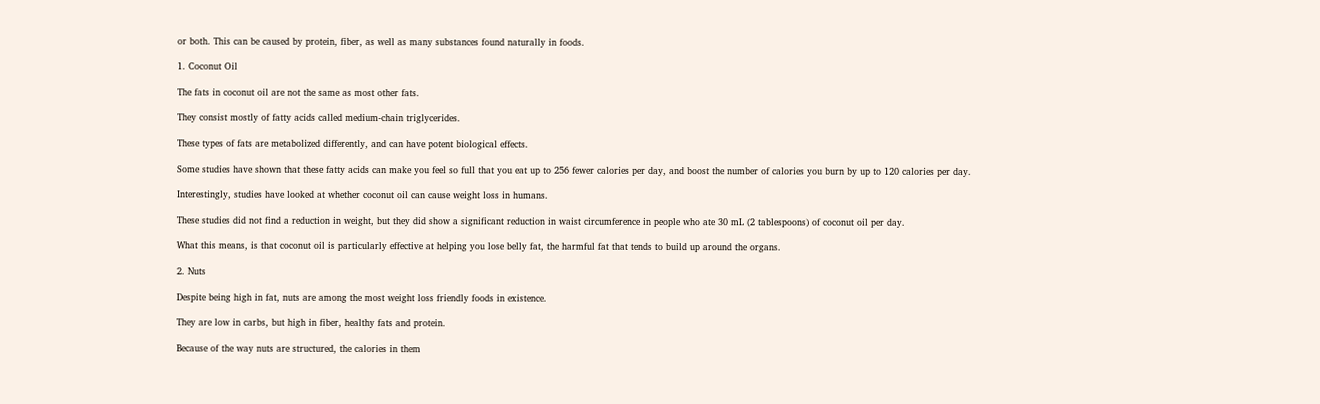or both. This can be caused by protein, fiber, as well as many substances found naturally in foods.

1. Coconut Oil

The fats in coconut oil are not the same as most other fats.

They consist mostly of fatty acids called medium-chain triglycerides.

These types of fats are metabolized differently, and can have potent biological effects.

Some studies have shown that these fatty acids can make you feel so full that you eat up to 256 fewer calories per day, and boost the number of calories you burn by up to 120 calories per day.

Interestingly, studies have looked at whether coconut oil can cause weight loss in humans.

These studies did not find a reduction in weight, but they did show a significant reduction in waist circumference in people who ate 30 mL (2 tablespoons) of coconut oil per day.

What this means, is that coconut oil is particularly effective at helping you lose belly fat, the harmful fat that tends to build up around the organs.

2. Nuts

Despite being high in fat, nuts are among the most weight loss friendly foods in existence.

They are low in carbs, but high in fiber, healthy fats and protein.

Because of the way nuts are structured, the calories in them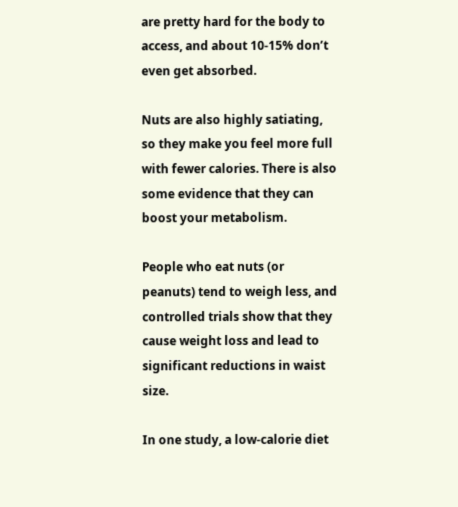are pretty hard for the body to access, and about 10-15% don’t even get absorbed.

Nuts are also highly satiating, so they make you feel more full with fewer calories. There is also some evidence that they can boost your metabolism.

People who eat nuts (or peanuts) tend to weigh less, and controlled trials show that they cause weight loss and lead to significant reductions in waist size.

In one study, a low-calorie diet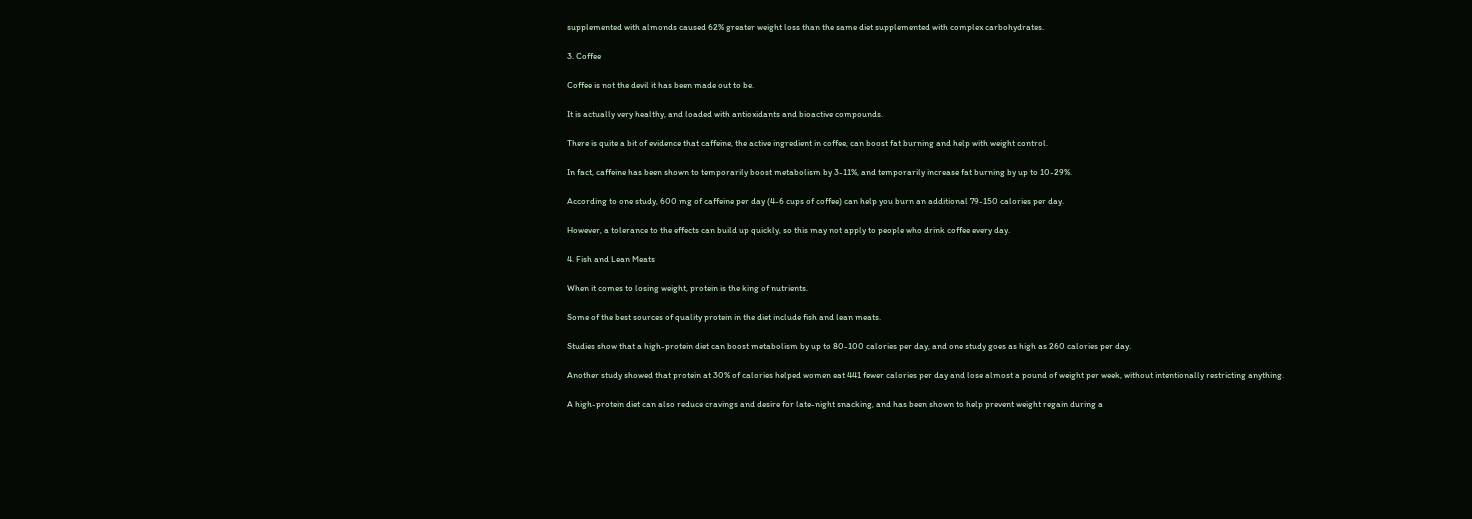supplemented with almonds caused 62% greater weight loss than the same diet supplemented with complex carbohydrates.

3. Coffee

Coffee is not the devil it has been made out to be.

It is actually very healthy, and loaded with antioxidants and bioactive compounds.

There is quite a bit of evidence that caffeine, the active ingredient in coffee, can boost fat burning and help with weight control.

In fact, caffeine has been shown to temporarily boost metabolism by 3-11%, and temporarily increase fat burning by up to 10-29%.

According to one study, 600 mg of caffeine per day (4-6 cups of coffee) can help you burn an additional 79-150 calories per day.

However, a tolerance to the effects can build up quickly, so this may not apply to people who drink coffee every day.

4. Fish and Lean Meats

When it comes to losing weight, protein is the king of nutrients.

Some of the best sources of quality protein in the diet include fish and lean meats.

Studies show that a high-protein diet can boost metabolism by up to 80-100 calories per day, and one study goes as high as 260 calories per day.

Another study showed that protein at 30% of calories helped women eat 441 fewer calories per day and lose almost a pound of weight per week, without intentionally restricting anything.

A high-protein diet can also reduce cravings and desire for late-night snacking, and has been shown to help prevent weight regain during a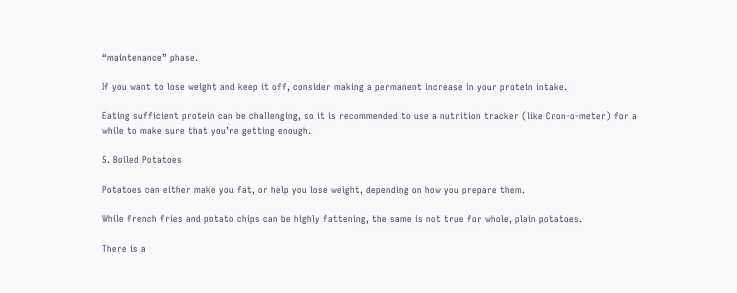“maintenance” phase.

If you want to lose weight and keep it off, consider making a permanent increase in your protein intake.

Eating sufficient protein can be challenging, so it is recommended to use a nutrition tracker (like Cron-o-meter) for a while to make sure that you’re getting enough.

5. Boiled Potatoes

Potatoes can either make you fat, or help you lose weight, depending on how you prepare them.

While french fries and potato chips can be highly fattening, the same is not true for whole, plain potatoes.

There is a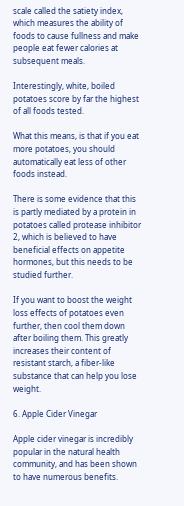scale called the satiety index, which measures the ability of foods to cause fullness and make people eat fewer calories at subsequent meals.

Interestingly, white, boiled potatoes score by far the highest of all foods tested.

What this means, is that if you eat more potatoes, you should automatically eat less of other foods instead.

There is some evidence that this is partly mediated by a protein in potatoes called protease inhibitor 2, which is believed to have beneficial effects on appetite hormones, but this needs to be studied further.

If you want to boost the weight loss effects of potatoes even further, then cool them down after boiling them. This greatly increases their content of resistant starch, a fiber-like substance that can help you lose weight.

6. Apple Cider Vinegar

Apple cider vinegar is incredibly popular in the natural health community, and has been shown to have numerous benefits.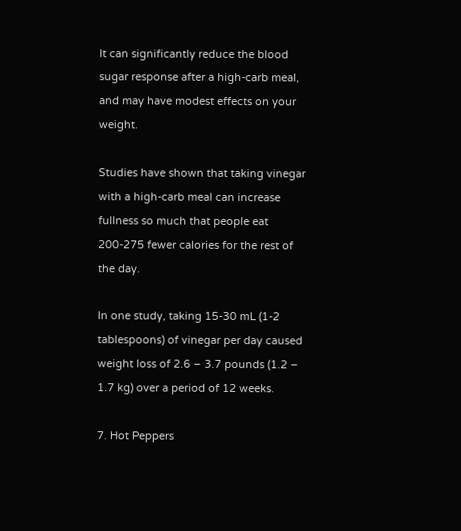It can significantly reduce the blood sugar response after a high-carb meal, and may have modest effects on your weight.

Studies have shown that taking vinegar with a high-carb meal can increase fullness so much that people eat 200-275 fewer calories for the rest of the day.

In one study, taking 15-30 mL (1-2 tablespoons) of vinegar per day caused weight loss of 2.6 – 3.7 pounds (1.2 – 1.7 kg) over a period of 12 weeks.

7. Hot Peppers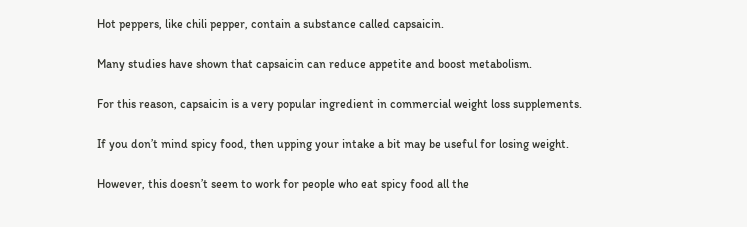Hot peppers, like chili pepper, contain a substance called capsaicin.

Many studies have shown that capsaicin can reduce appetite and boost metabolism.

For this reason, capsaicin is a very popular ingredient in commercial weight loss supplements.

If you don’t mind spicy food, then upping your intake a bit may be useful for losing weight.

However, this doesn’t seem to work for people who eat spicy food all the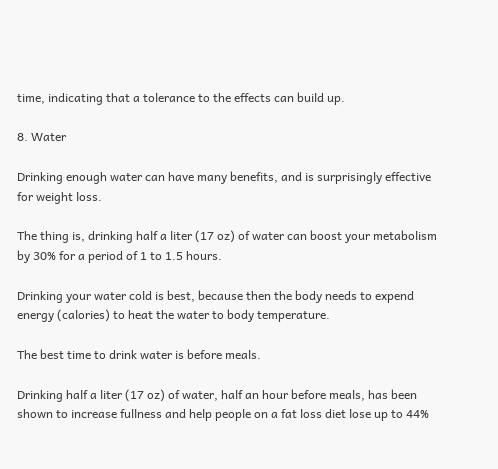time, indicating that a tolerance to the effects can build up.

8. Water

Drinking enough water can have many benefits, and is surprisingly effective for weight loss.

The thing is, drinking half a liter (17 oz) of water can boost your metabolism by 30% for a period of 1 to 1.5 hours.

Drinking your water cold is best, because then the body needs to expend energy (calories) to heat the water to body temperature.

The best time to drink water is before meals.

Drinking half a liter (17 oz) of water, half an hour before meals, has been shown to increase fullness and help people on a fat loss diet lose up to 44%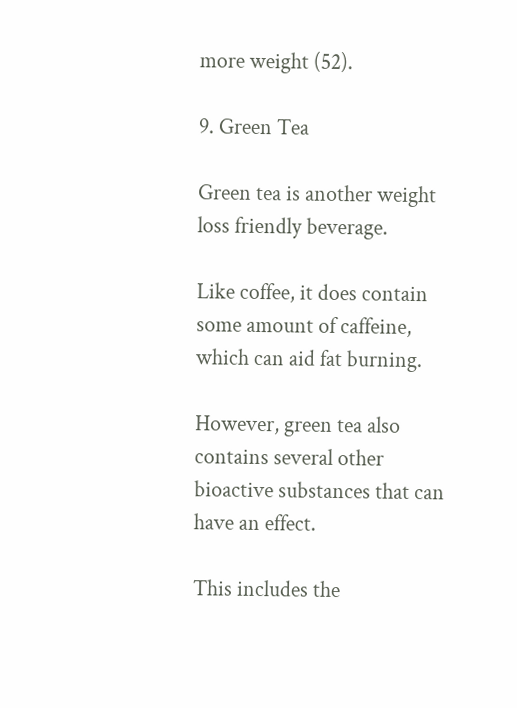more weight (52).

9. Green Tea

Green tea is another weight loss friendly beverage.

Like coffee, it does contain some amount of caffeine, which can aid fat burning.

However, green tea also contains several other bioactive substances that can have an effect.

This includes the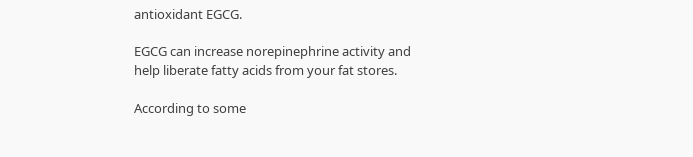antioxidant EGCG.

EGCG can increase norepinephrine activity and help liberate fatty acids from your fat stores.

According to some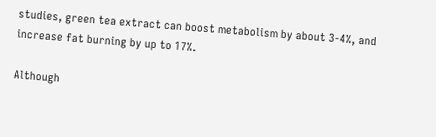studies, green tea extract can boost metabolism by about 3-4%, and increase fat burning by up to 17%.

Although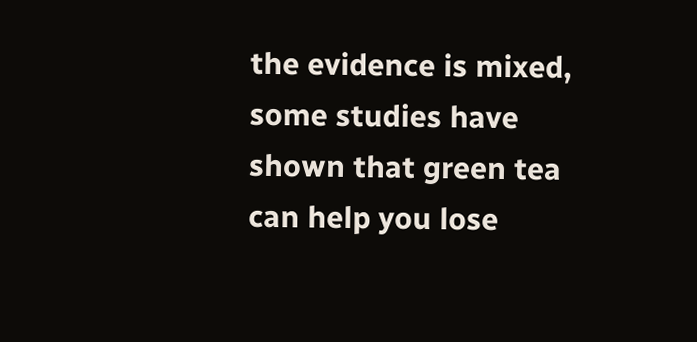the evidence is mixed, some studies have shown that green tea can help you lose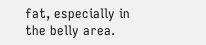fat, especially in the belly area.